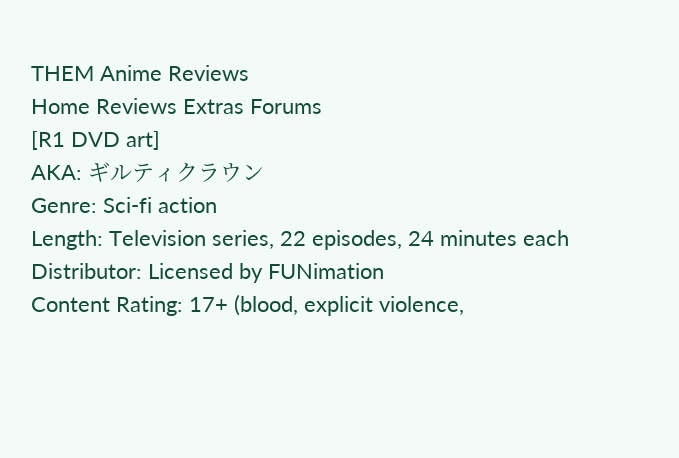THEM Anime Reviews
Home Reviews Extras Forums
[R1 DVD art]
AKA: ギルティクラウン
Genre: Sci-fi action
Length: Television series, 22 episodes, 24 minutes each
Distributor: Licensed by FUNimation
Content Rating: 17+ (blood, explicit violence,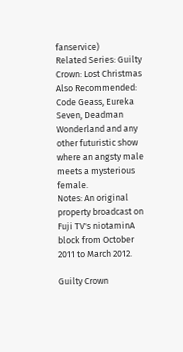fanservice)
Related Series: Guilty Crown: Lost Christmas
Also Recommended: Code Geass, Eureka Seven, Deadman Wonderland and any other futuristic show where an angsty male meets a mysterious female.
Notes: An original property broadcast on Fuji TV's niotaminA block from October 2011 to March 2012.

Guilty Crown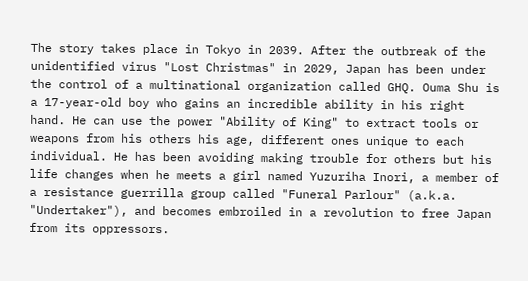The story takes place in Tokyo in 2039. After the outbreak of the unidentified virus "Lost Christmas" in 2029, Japan has been under the control of a multinational organization called GHQ. Ouma Shu is a 17-year-old boy who gains an incredible ability in his right hand. He can use the power "Ability of King" to extract tools or weapons from his others his age, different ones unique to each individual. He has been avoiding making trouble for others but his life changes when he meets a girl named Yuzuriha Inori, a member of a resistance guerrilla group called "Funeral Parlour" (a.k.a. "Undertaker"), and becomes embroiled in a revolution to free Japan from its oppressors.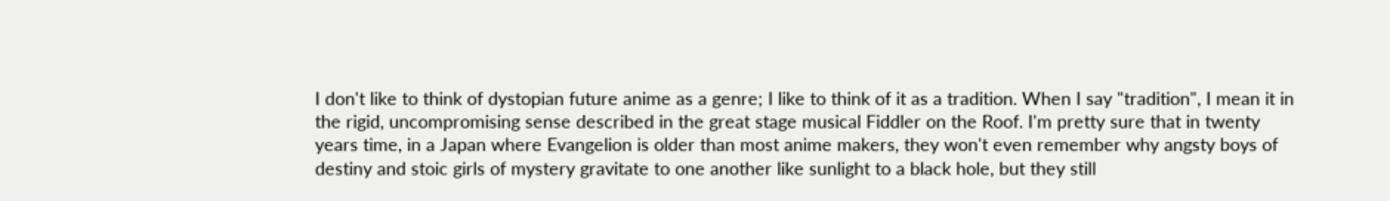I don't like to think of dystopian future anime as a genre; I like to think of it as a tradition. When I say "tradition", I mean it in the rigid, uncompromising sense described in the great stage musical Fiddler on the Roof. I'm pretty sure that in twenty years time, in a Japan where Evangelion is older than most anime makers, they won't even remember why angsty boys of destiny and stoic girls of mystery gravitate to one another like sunlight to a black hole, but they still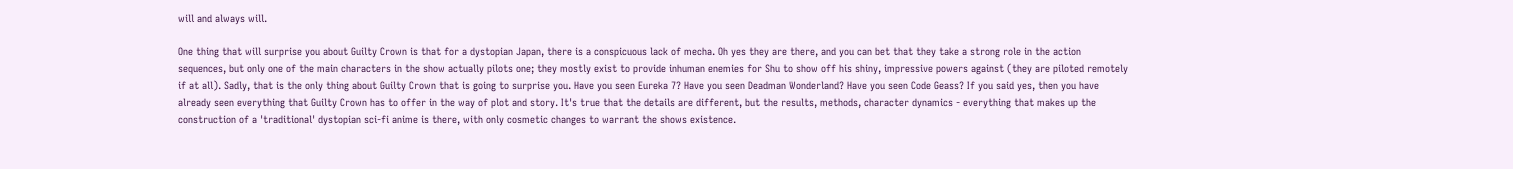will and always will.

One thing that will surprise you about Guilty Crown is that for a dystopian Japan, there is a conspicuous lack of mecha. Oh yes they are there, and you can bet that they take a strong role in the action sequences, but only one of the main characters in the show actually pilots one; they mostly exist to provide inhuman enemies for Shu to show off his shiny, impressive powers against (they are piloted remotely if at all). Sadly, that is the only thing about Guilty Crown that is going to surprise you. Have you seen Eureka 7? Have you seen Deadman Wonderland? Have you seen Code Geass? If you said yes, then you have already seen everything that Guilty Crown has to offer in the way of plot and story. It's true that the details are different, but the results, methods, character dynamics - everything that makes up the construction of a 'traditional' dystopian sci-fi anime is there, with only cosmetic changes to warrant the shows existence.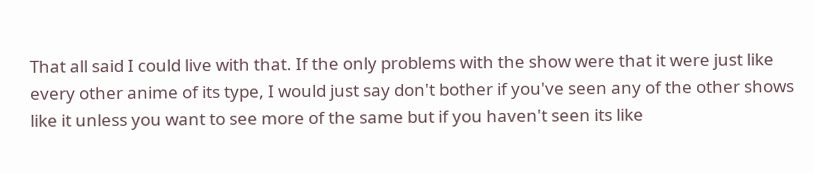That all said I could live with that. If the only problems with the show were that it were just like every other anime of its type, I would just say don't bother if you've seen any of the other shows like it unless you want to see more of the same but if you haven't seen its like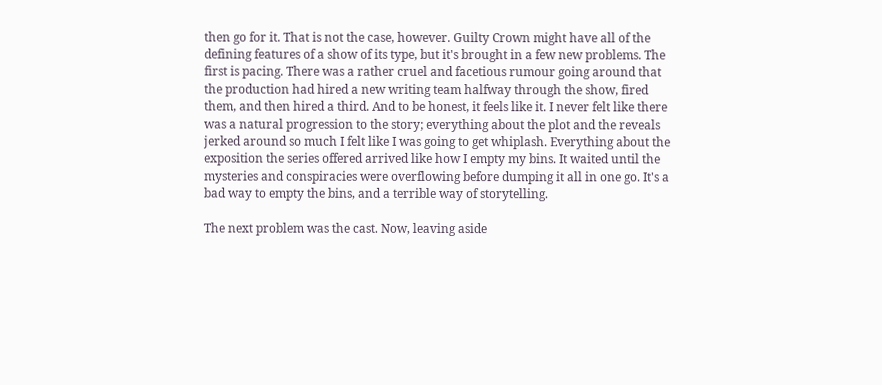then go for it. That is not the case, however. Guilty Crown might have all of the defining features of a show of its type, but it's brought in a few new problems. The first is pacing. There was a rather cruel and facetious rumour going around that the production had hired a new writing team halfway through the show, fired them, and then hired a third. And to be honest, it feels like it. I never felt like there was a natural progression to the story; everything about the plot and the reveals jerked around so much I felt like I was going to get whiplash. Everything about the exposition the series offered arrived like how I empty my bins. It waited until the mysteries and conspiracies were overflowing before dumping it all in one go. It's a bad way to empty the bins, and a terrible way of storytelling.

The next problem was the cast. Now, leaving aside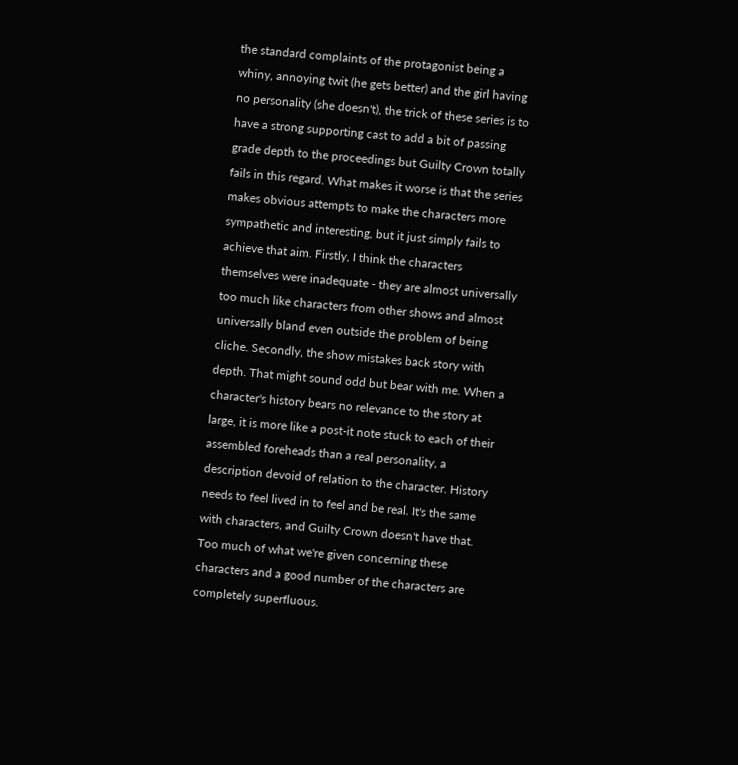the standard complaints of the protagonist being a whiny, annoying twit (he gets better) and the girl having no personality (she doesn't), the trick of these series is to have a strong supporting cast to add a bit of passing grade depth to the proceedings but Guilty Crown totally fails in this regard. What makes it worse is that the series makes obvious attempts to make the characters more sympathetic and interesting, but it just simply fails to achieve that aim. Firstly, I think the characters themselves were inadequate - they are almost universally too much like characters from other shows and almost universally bland even outside the problem of being cliche. Secondly, the show mistakes back story with depth. That might sound odd but bear with me. When a character's history bears no relevance to the story at large, it is more like a post-it note stuck to each of their assembled foreheads than a real personality, a description devoid of relation to the character. History needs to feel lived in to feel and be real. It's the same with characters, and Guilty Crown doesn't have that. Too much of what we're given concerning these characters and a good number of the characters are completely superfluous.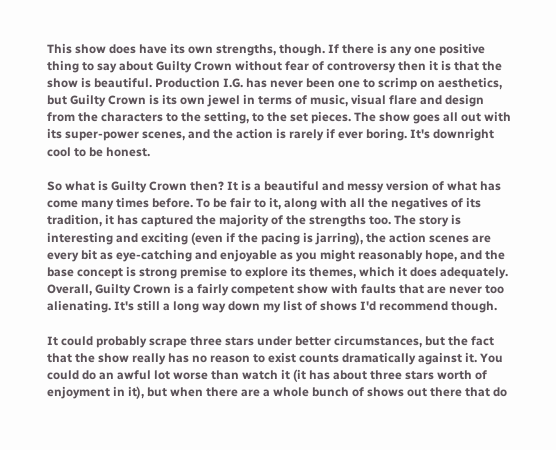This show does have its own strengths, though. If there is any one positive thing to say about Guilty Crown without fear of controversy then it is that the show is beautiful. Production I.G. has never been one to scrimp on aesthetics, but Guilty Crown is its own jewel in terms of music, visual flare and design from the characters to the setting, to the set pieces. The show goes all out with its super-power scenes, and the action is rarely if ever boring. It's downright cool to be honest.

So what is Guilty Crown then? It is a beautiful and messy version of what has come many times before. To be fair to it, along with all the negatives of its tradition, it has captured the majority of the strengths too. The story is interesting and exciting (even if the pacing is jarring), the action scenes are every bit as eye-catching and enjoyable as you might reasonably hope, and the base concept is strong premise to explore its themes, which it does adequately. Overall, Guilty Crown is a fairly competent show with faults that are never too alienating. It's still a long way down my list of shows I'd recommend though.

It could probably scrape three stars under better circumstances, but the fact that the show really has no reason to exist counts dramatically against it. You could do an awful lot worse than watch it (it has about three stars worth of enjoyment in it), but when there are a whole bunch of shows out there that do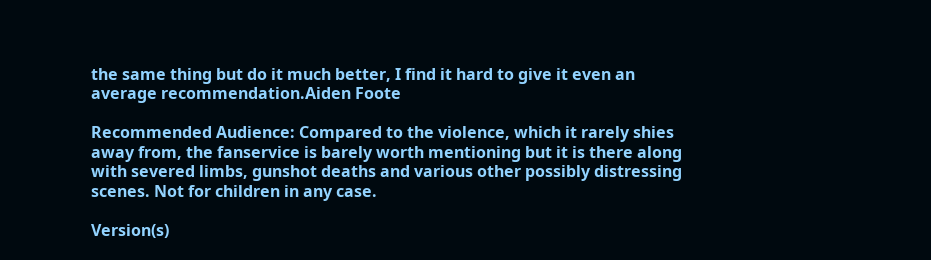the same thing but do it much better, I find it hard to give it even an average recommendation.Aiden Foote

Recommended Audience: Compared to the violence, which it rarely shies away from, the fanservice is barely worth mentioning but it is there along with severed limbs, gunshot deaths and various other possibly distressing scenes. Not for children in any case.

Version(s)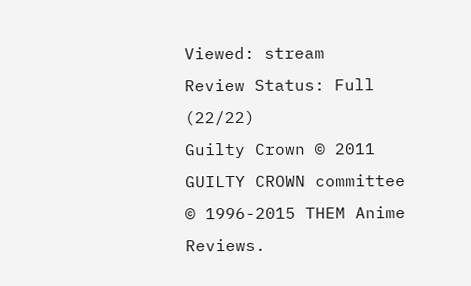Viewed: stream
Review Status: Full (22/22)
Guilty Crown © 2011 GUILTY CROWN committee
© 1996-2015 THEM Anime Reviews.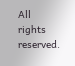All rights reserved.